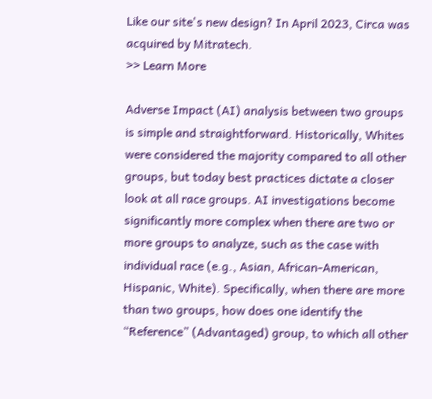Like our site's new design? In April 2023, Circa was acquired by Mitratech.
>> Learn More

Adverse Impact (AI) analysis between two groups is simple and straightforward. Historically, Whites were considered the majority compared to all other groups, but today best practices dictate a closer look at all race groups. AI investigations become significantly more complex when there are two or more groups to analyze, such as the case with individual race (e.g., Asian, African-American, Hispanic, White). Specifically, when there are more than two groups, how does one identify the “Reference” (Advantaged) group, to which all other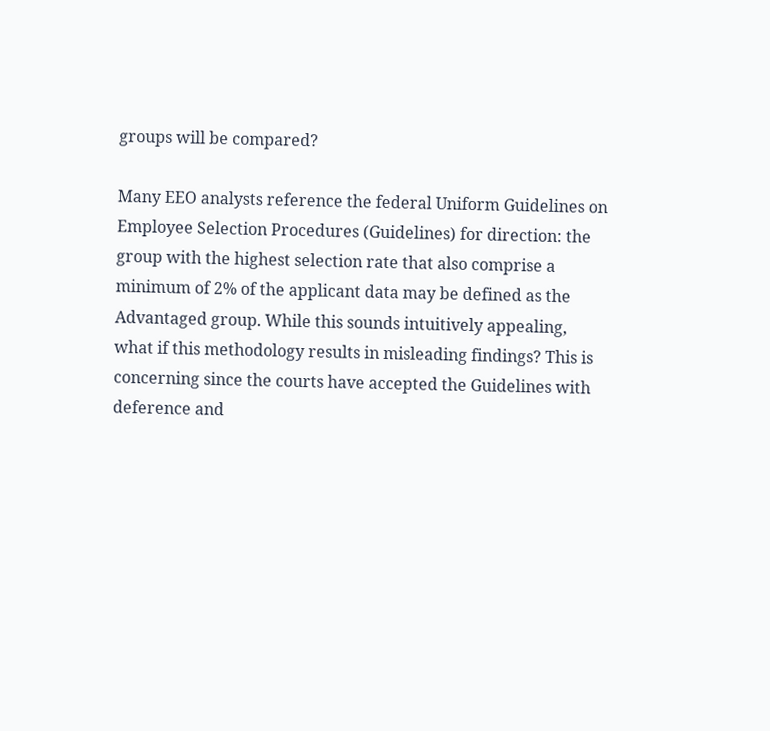groups will be compared?

Many EEO analysts reference the federal Uniform Guidelines on Employee Selection Procedures (Guidelines) for direction: the group with the highest selection rate that also comprise a minimum of 2% of the applicant data may be defined as the Advantaged group. While this sounds intuitively appealing, what if this methodology results in misleading findings? This is concerning since the courts have accepted the Guidelines with deference and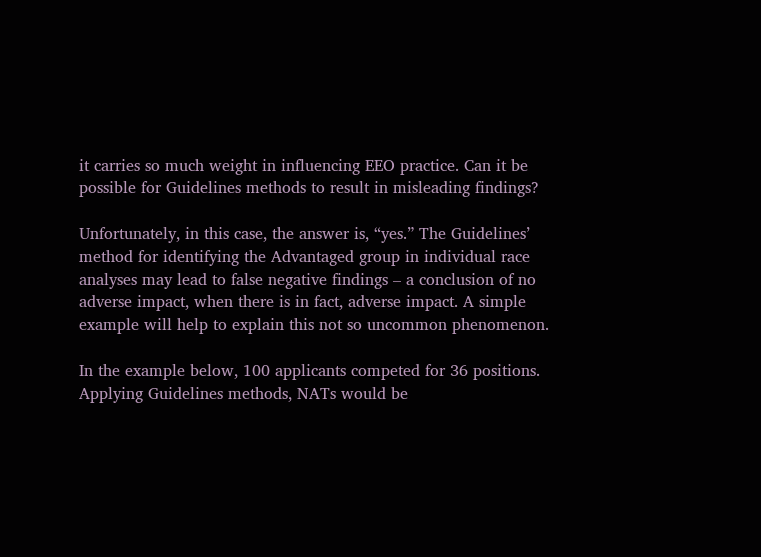it carries so much weight in influencing EEO practice. Can it be possible for Guidelines methods to result in misleading findings?

Unfortunately, in this case, the answer is, “yes.” The Guidelines’ method for identifying the Advantaged group in individual race analyses may lead to false negative findings – a conclusion of no adverse impact, when there is in fact, adverse impact. A simple example will help to explain this not so uncommon phenomenon.

In the example below, 100 applicants competed for 36 positions. Applying Guidelines methods, NATs would be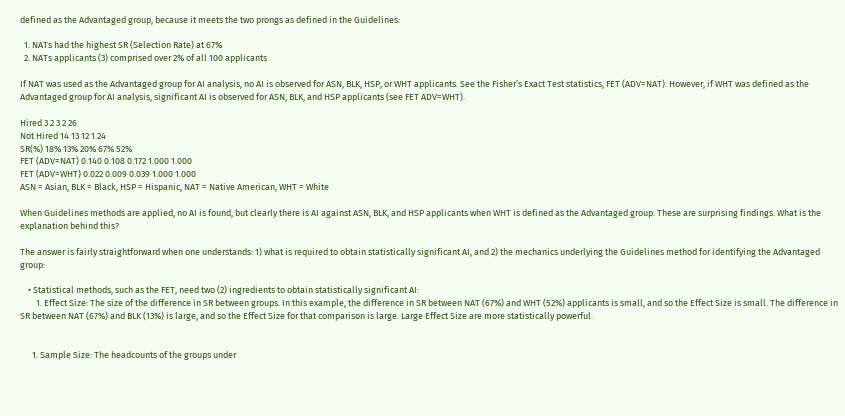defined as the Advantaged group, because it meets the two prongs as defined in the Guidelines:

  1. NATs had the highest SR (Selection Rate) at 67%
  2. NATs applicants (3) comprised over 2% of all 100 applicants

If NAT was used as the Advantaged group for AI analysis, no AI is observed for ASN, BLK, HSP, or WHT applicants. See the Fisher’s Exact Test statistics, FET (ADV=NAT). However, if WHT was defined as the Advantaged group for AI analysis, significant AI is observed for ASN, BLK, and HSP applicants (see FET ADV=WHT).

Hired 3 2 3 2 26
Not Hired 14 13 12 1 24
SR(%) 18% 13% 20% 67% 52%
FET (ADV=NAT) 0.140 0.108 0.172 1.000 1.000
FET (ADV=WHT) 0.022 0.009 0.039 1.000 1.000
ASN = Asian, BLK = Black, HSP = Hispanic, NAT = Native American, WHT = White

When Guidelines methods are applied, no AI is found, but clearly there is AI against ASN, BLK, and HSP applicants when WHT is defined as the Advantaged group. These are surprising findings. What is the explanation behind this?

The answer is fairly straightforward when one understands: 1) what is required to obtain statistically significant AI, and 2) the mechanics underlying the Guidelines method for identifying the Advantaged group:

    • Statistical methods, such as the FET, need two (2) ingredients to obtain statistically significant AI:
        1. Effect Size: The size of the difference in SR between groups. In this example, the difference in SR between NAT (67%) and WHT (52%) applicants is small, and so the Effect Size is small. The difference in SR between NAT (67%) and BLK (13%) is large, and so the Effect Size for that comparison is large. Large Effect Size are more statistically powerful.


      1. Sample Size: The headcounts of the groups under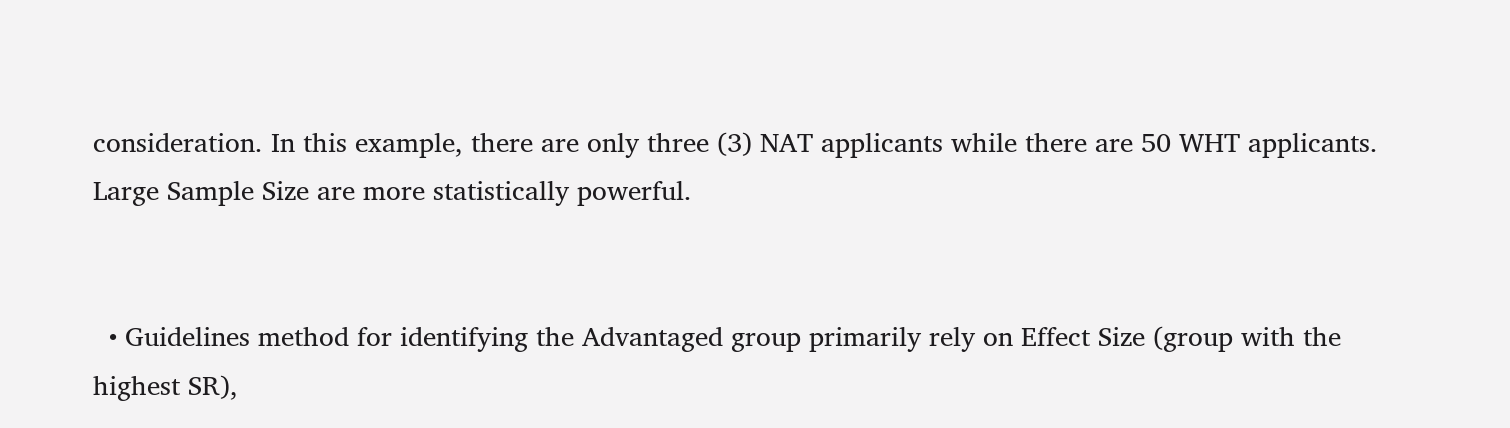consideration. In this example, there are only three (3) NAT applicants while there are 50 WHT applicants. Large Sample Size are more statistically powerful.


  • Guidelines method for identifying the Advantaged group primarily rely on Effect Size (group with the highest SR),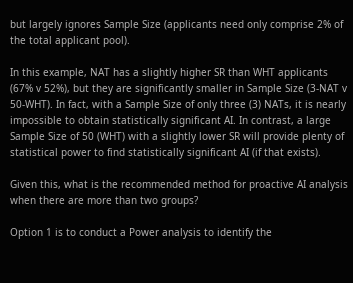but largely ignores Sample Size (applicants need only comprise 2% of the total applicant pool).

In this example, NAT has a slightly higher SR than WHT applicants (67% v 52%), but they are significantly smaller in Sample Size (3-NAT v 50-WHT). In fact, with a Sample Size of only three (3) NATs, it is nearly impossible to obtain statistically significant AI. In contrast, a large Sample Size of 50 (WHT) with a slightly lower SR will provide plenty of statistical power to find statistically significant AI (if that exists).

Given this, what is the recommended method for proactive AI analysis when there are more than two groups?

Option 1 is to conduct a Power analysis to identify the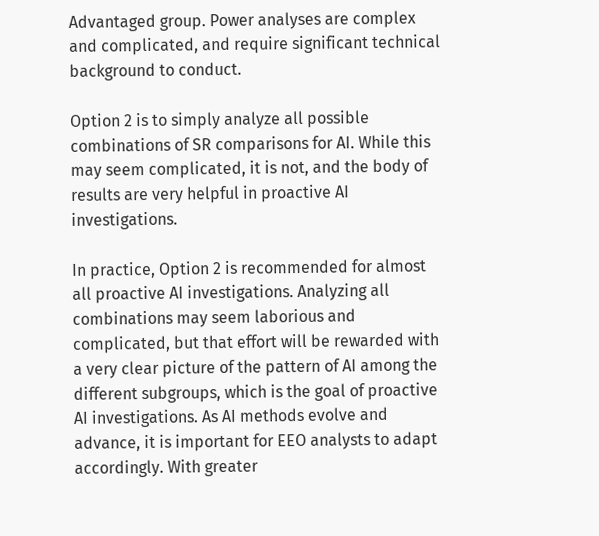Advantaged group. Power analyses are complex and complicated, and require significant technical background to conduct.

Option 2 is to simply analyze all possible combinations of SR comparisons for AI. While this may seem complicated, it is not, and the body of results are very helpful in proactive AI investigations.

In practice, Option 2 is recommended for almost all proactive AI investigations. Analyzing all combinations may seem laborious and complicated, but that effort will be rewarded with a very clear picture of the pattern of AI among the different subgroups, which is the goal of proactive AI investigations. As AI methods evolve and advance, it is important for EEO analysts to adapt accordingly. With greater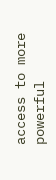access to more powerful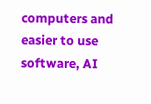computers and easier to use software, AI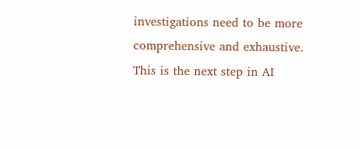investigations need to be more comprehensive and exhaustive. This is the next step in AI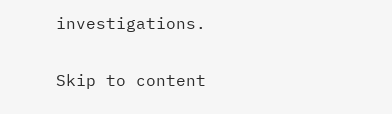investigations.


Skip to content